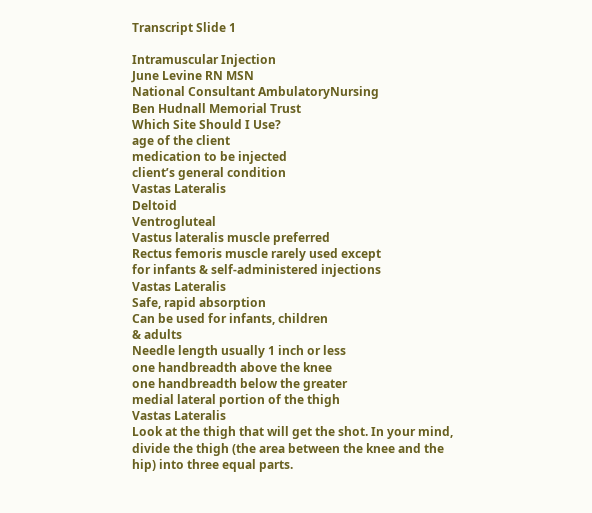Transcript Slide 1

Intramuscular Injection
June Levine RN MSN
National Consultant AmbulatoryNursing
Ben Hudnall Memorial Trust
Which Site Should I Use?
age of the client
medication to be injected
client’s general condition
Vastas Lateralis
Deltoid
Ventrogluteal
Vastus lateralis muscle preferred
Rectus femoris muscle rarely used except
for infants & self-administered injections
Vastas Lateralis
Safe, rapid absorption
Can be used for infants, children
& adults
Needle length usually 1 inch or less
one handbreadth above the knee
one handbreadth below the greater
medial lateral portion of the thigh
Vastas Lateralis
Look at the thigh that will get the shot. In your mind,
divide the thigh (the area between the knee and the
hip) into three equal parts.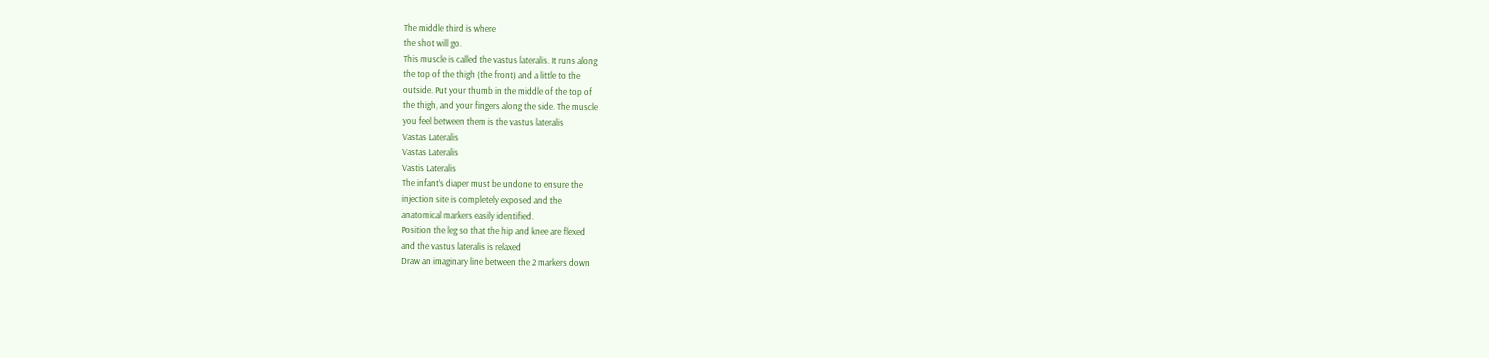The middle third is where
the shot will go.
This muscle is called the vastus lateralis. It runs along
the top of the thigh (the front) and a little to the
outside. Put your thumb in the middle of the top of
the thigh, and your fingers along the side. The muscle
you feel between them is the vastus lateralis
Vastas Lateralis
Vastas Lateralis
Vastis Lateralis
The infant’s diaper must be undone to ensure the
injection site is completely exposed and the
anatomical markers easily identified.
Position the leg so that the hip and knee are flexed
and the vastus lateralis is relaxed
Draw an imaginary line between the 2 markers down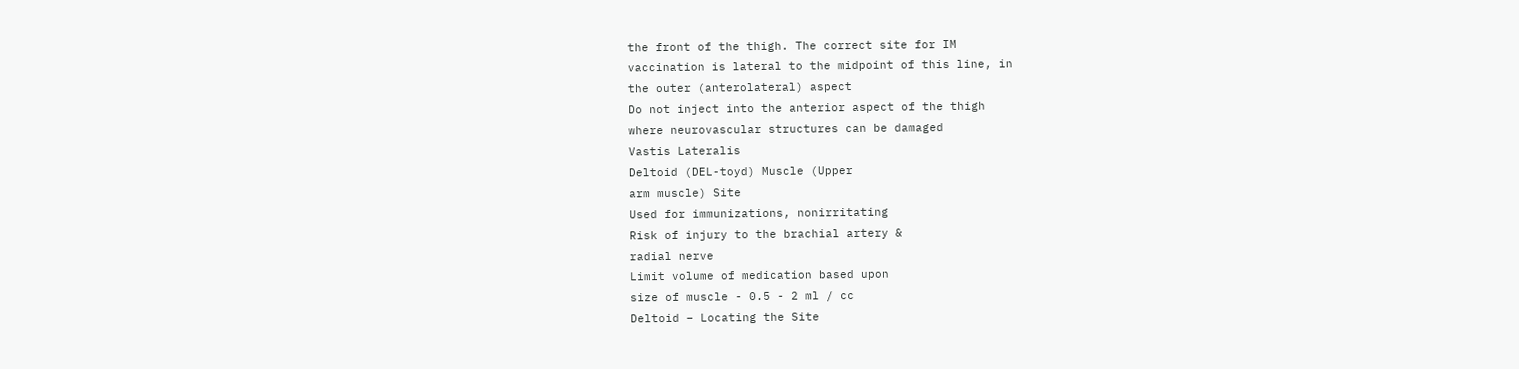the front of the thigh. The correct site for IM
vaccination is lateral to the midpoint of this line, in
the outer (anterolateral) aspect
Do not inject into the anterior aspect of the thigh
where neurovascular structures can be damaged
Vastis Lateralis
Deltoid (DEL-toyd) Muscle (Upper
arm muscle) Site
Used for immunizations, nonirritating
Risk of injury to the brachial artery &
radial nerve
Limit volume of medication based upon
size of muscle - 0.5 - 2 ml / cc
Deltoid – Locating the Site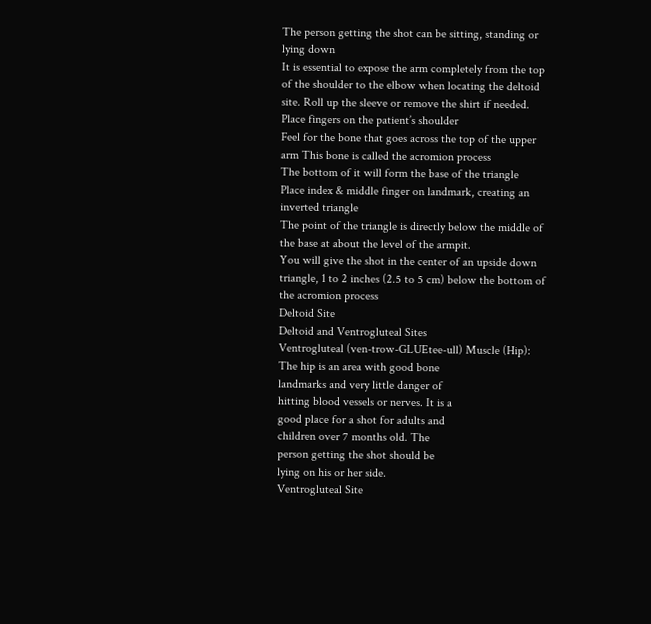The person getting the shot can be sitting, standing or
lying down
It is essential to expose the arm completely from the top
of the shoulder to the elbow when locating the deltoid
site. Roll up the sleeve or remove the shirt if needed.
Place fingers on the patient’s shoulder
Feel for the bone that goes across the top of the upper
arm This bone is called the acromion process
The bottom of it will form the base of the triangle
Place index & middle finger on landmark, creating an
inverted triangle
The point of the triangle is directly below the middle of
the base at about the level of the armpit.
You will give the shot in the center of an upside down
triangle, 1 to 2 inches (2.5 to 5 cm) below the bottom of
the acromion process
Deltoid Site
Deltoid and Ventrogluteal Sites
Ventrogluteal (ven-trow-GLUEtee-ull) Muscle (Hip):
The hip is an area with good bone
landmarks and very little danger of
hitting blood vessels or nerves. It is a
good place for a shot for adults and
children over 7 months old. The
person getting the shot should be
lying on his or her side.
Ventrogluteal Site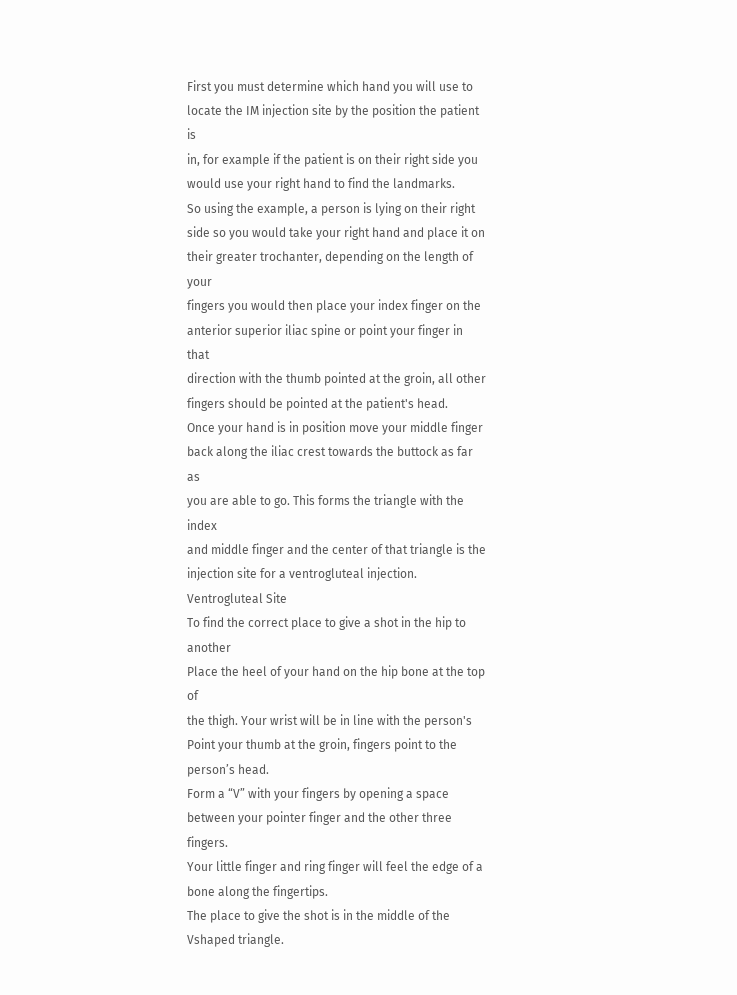First you must determine which hand you will use to
locate the IM injection site by the position the patient is
in, for example if the patient is on their right side you
would use your right hand to find the landmarks.
So using the example, a person is lying on their right
side so you would take your right hand and place it on
their greater trochanter, depending on the length of your
fingers you would then place your index finger on the
anterior superior iliac spine or point your finger in that
direction with the thumb pointed at the groin, all other
fingers should be pointed at the patient's head.
Once your hand is in position move your middle finger
back along the iliac crest towards the buttock as far as
you are able to go. This forms the triangle with the index
and middle finger and the center of that triangle is the
injection site for a ventrogluteal injection.
Ventrogluteal Site
To find the correct place to give a shot in the hip to another
Place the heel of your hand on the hip bone at the top of
the thigh. Your wrist will be in line with the person's
Point your thumb at the groin, fingers point to the
person’s head.
Form a “V” with your fingers by opening a space
between your pointer finger and the other three fingers.
Your little finger and ring finger will feel the edge of a
bone along the fingertips.
The place to give the shot is in the middle of the Vshaped triangle.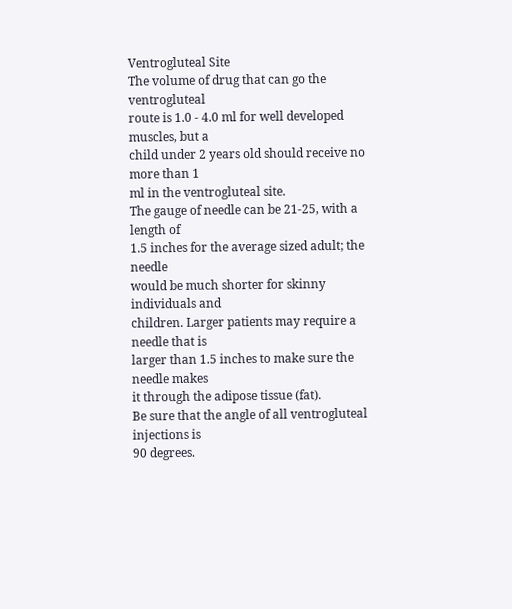Ventrogluteal Site
The volume of drug that can go the ventrogluteal
route is 1.0 - 4.0 ml for well developed muscles, but a
child under 2 years old should receive no more than 1
ml in the ventrogluteal site.
The gauge of needle can be 21-25, with a length of
1.5 inches for the average sized adult; the needle
would be much shorter for skinny individuals and
children. Larger patients may require a needle that is
larger than 1.5 inches to make sure the needle makes
it through the adipose tissue (fat).
Be sure that the angle of all ventrogluteal injections is
90 degrees.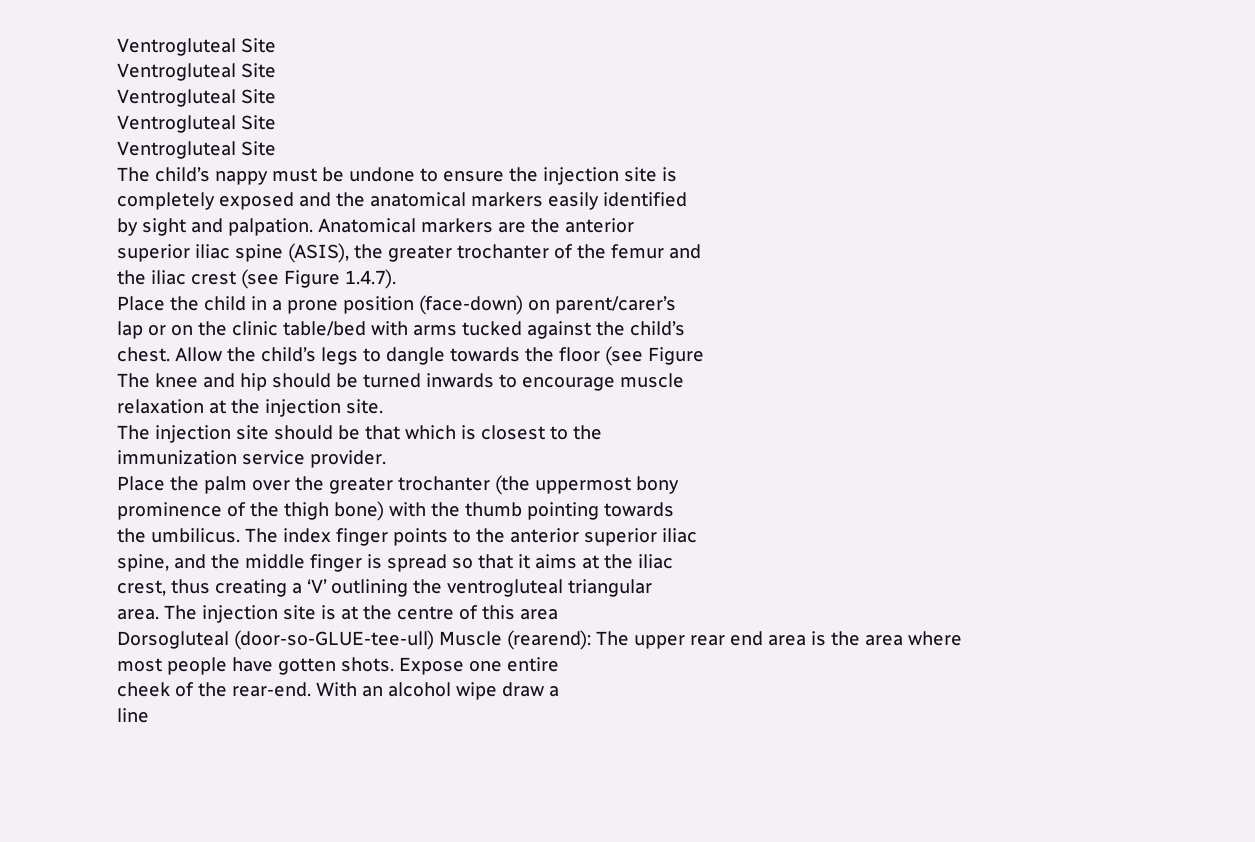Ventrogluteal Site
Ventrogluteal Site
Ventrogluteal Site
Ventrogluteal Site
Ventrogluteal Site
The child’s nappy must be undone to ensure the injection site is
completely exposed and the anatomical markers easily identified
by sight and palpation. Anatomical markers are the anterior
superior iliac spine (ASIS), the greater trochanter of the femur and
the iliac crest (see Figure 1.4.7).
Place the child in a prone position (face-down) on parent/carer’s
lap or on the clinic table/bed with arms tucked against the child’s
chest. Allow the child’s legs to dangle towards the floor (see Figure
The knee and hip should be turned inwards to encourage muscle
relaxation at the injection site.
The injection site should be that which is closest to the
immunization service provider.
Place the palm over the greater trochanter (the uppermost bony
prominence of the thigh bone) with the thumb pointing towards
the umbilicus. The index finger points to the anterior superior iliac
spine, and the middle finger is spread so that it aims at the iliac
crest, thus creating a ‘V’ outlining the ventrogluteal triangular
area. The injection site is at the centre of this area
Dorsogluteal (door-so-GLUE-tee-ull) Muscle (rearend): The upper rear end area is the area where
most people have gotten shots. Expose one entire
cheek of the rear-end. With an alcohol wipe draw a
line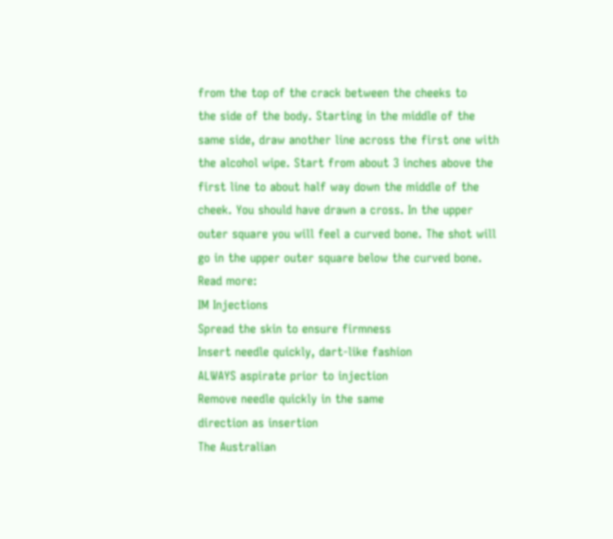from the top of the crack between the cheeks to
the side of the body. Starting in the middle of the
same side, draw another line across the first one with
the alcohol wipe. Start from about 3 inches above the
first line to about half way down the middle of the
cheek. You should have drawn a cross. In the upper
outer square you will feel a curved bone. The shot will
go in the upper outer square below the curved bone.
Read more:
IM Injections
Spread the skin to ensure firmness
Insert needle quickly, dart-like fashion
ALWAYS aspirate prior to injection
Remove needle quickly in the same
direction as insertion
The Australian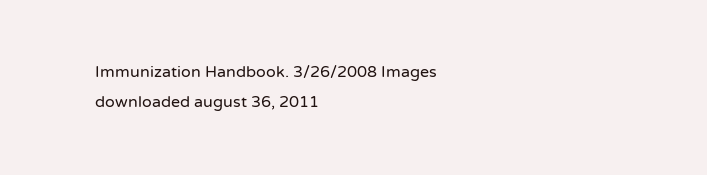Immunization Handbook. 3/26/2008 Images
downloaded august 36, 2011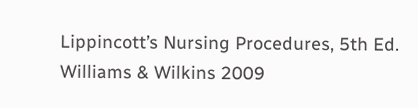Lippincott’s Nursing Procedures, 5th Ed.
Williams & Wilkins 2009